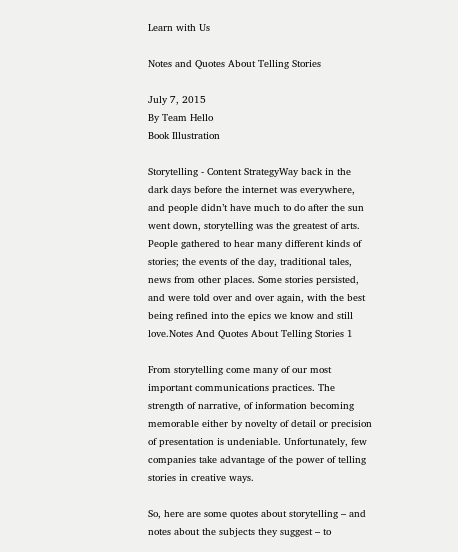Learn with Us

Notes and Quotes About Telling Stories

July 7, 2015
By Team Hello
Book Illustration

Storytelling - Content StrategyWay back in the dark days before the internet was everywhere, and people didn’t have much to do after the sun went down, storytelling was the greatest of arts. People gathered to hear many different kinds of stories; the events of the day, traditional tales, news from other places. Some stories persisted, and were told over and over again, with the best being refined into the epics we know and still love.Notes And Quotes About Telling Stories 1

From storytelling come many of our most important communications practices. The strength of narrative, of information becoming memorable either by novelty of detail or precision of presentation is undeniable. Unfortunately, few companies take advantage of the power of telling stories in creative ways.

So, here are some quotes about storytelling – and notes about the subjects they suggest – to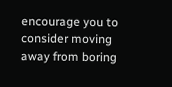encourage you to consider moving away from boring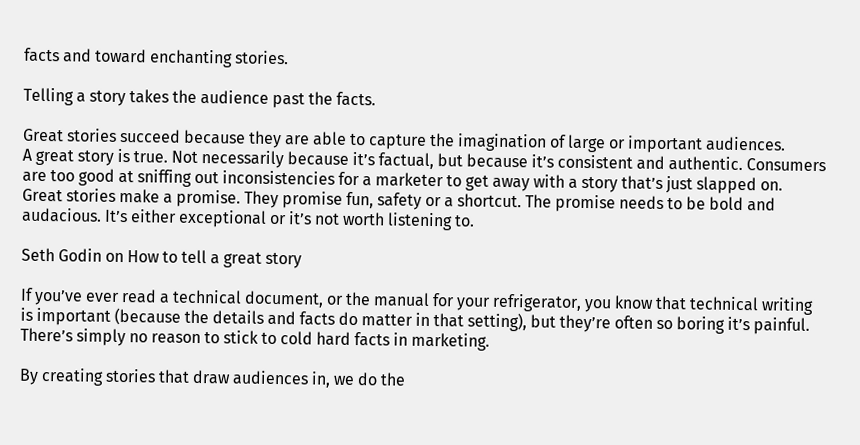facts and toward enchanting stories.

Telling a story takes the audience past the facts.

Great stories succeed because they are able to capture the imagination of large or important audiences.
A great story is true. Not necessarily because it’s factual, but because it’s consistent and authentic. Consumers are too good at sniffing out inconsistencies for a marketer to get away with a story that’s just slapped on.
Great stories make a promise. They promise fun, safety or a shortcut. The promise needs to be bold and audacious. It’s either exceptional or it’s not worth listening to.

Seth Godin on How to tell a great story

If you’ve ever read a technical document, or the manual for your refrigerator, you know that technical writing is important (because the details and facts do matter in that setting), but they’re often so boring it’s painful. There’s simply no reason to stick to cold hard facts in marketing.

By creating stories that draw audiences in, we do the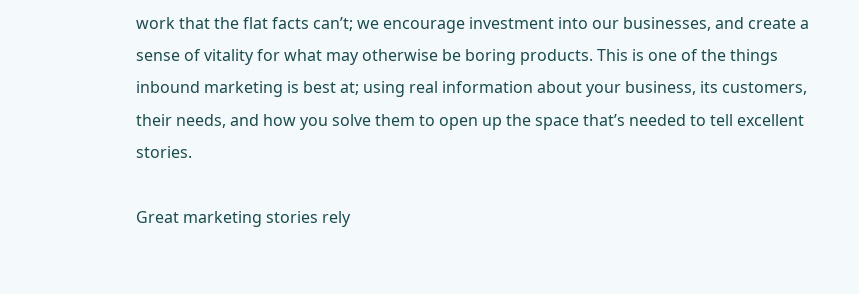work that the flat facts can’t; we encourage investment into our businesses, and create a sense of vitality for what may otherwise be boring products. This is one of the things inbound marketing is best at; using real information about your business, its customers, their needs, and how you solve them to open up the space that’s needed to tell excellent stories.

Great marketing stories rely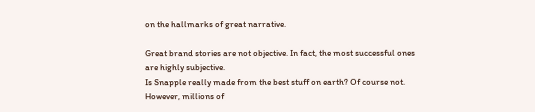on the hallmarks of great narrative.

Great brand stories are not objective. In fact, the most successful ones are highly subjective.
Is Snapple really made from the best stuff on earth? Of course not. However, millions of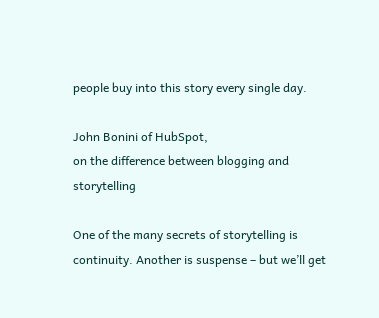people buy into this story every single day.

John Bonini of HubSpot,
on the difference between blogging and storytelling

One of the many secrets of storytelling is continuity. Another is suspense – but we’ll get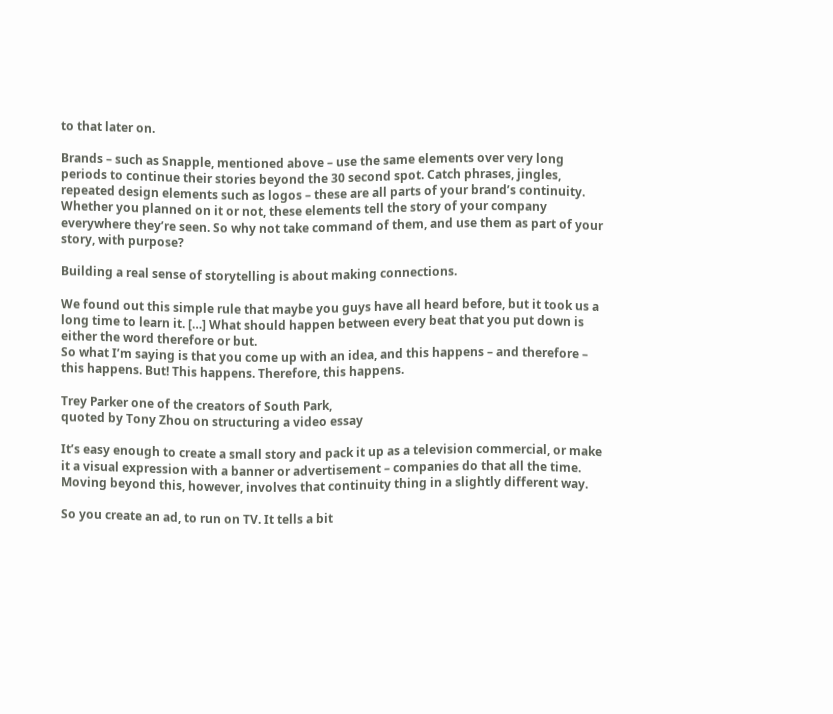to that later on.

Brands – such as Snapple, mentioned above – use the same elements over very long periods to continue their stories beyond the 30 second spot. Catch phrases, jingles, repeated design elements such as logos – these are all parts of your brand’s continuity. Whether you planned on it or not, these elements tell the story of your company everywhere they’re seen. So why not take command of them, and use them as part of your story, with purpose?

Building a real sense of storytelling is about making connections.

We found out this simple rule that maybe you guys have all heard before, but it took us a long time to learn it. […] What should happen between every beat that you put down is either the word therefore or but.
So what I’m saying is that you come up with an idea, and this happens – and therefore – this happens. But! This happens. Therefore, this happens.

Trey Parker one of the creators of South Park,
quoted by Tony Zhou on structuring a video essay

It’s easy enough to create a small story and pack it up as a television commercial, or make it a visual expression with a banner or advertisement – companies do that all the time. Moving beyond this, however, involves that continuity thing in a slightly different way.

So you create an ad, to run on TV. It tells a bit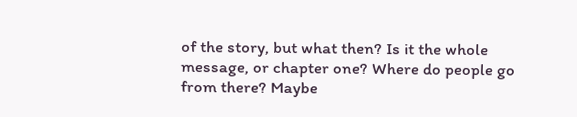of the story, but what then? Is it the whole message, or chapter one? Where do people go from there? Maybe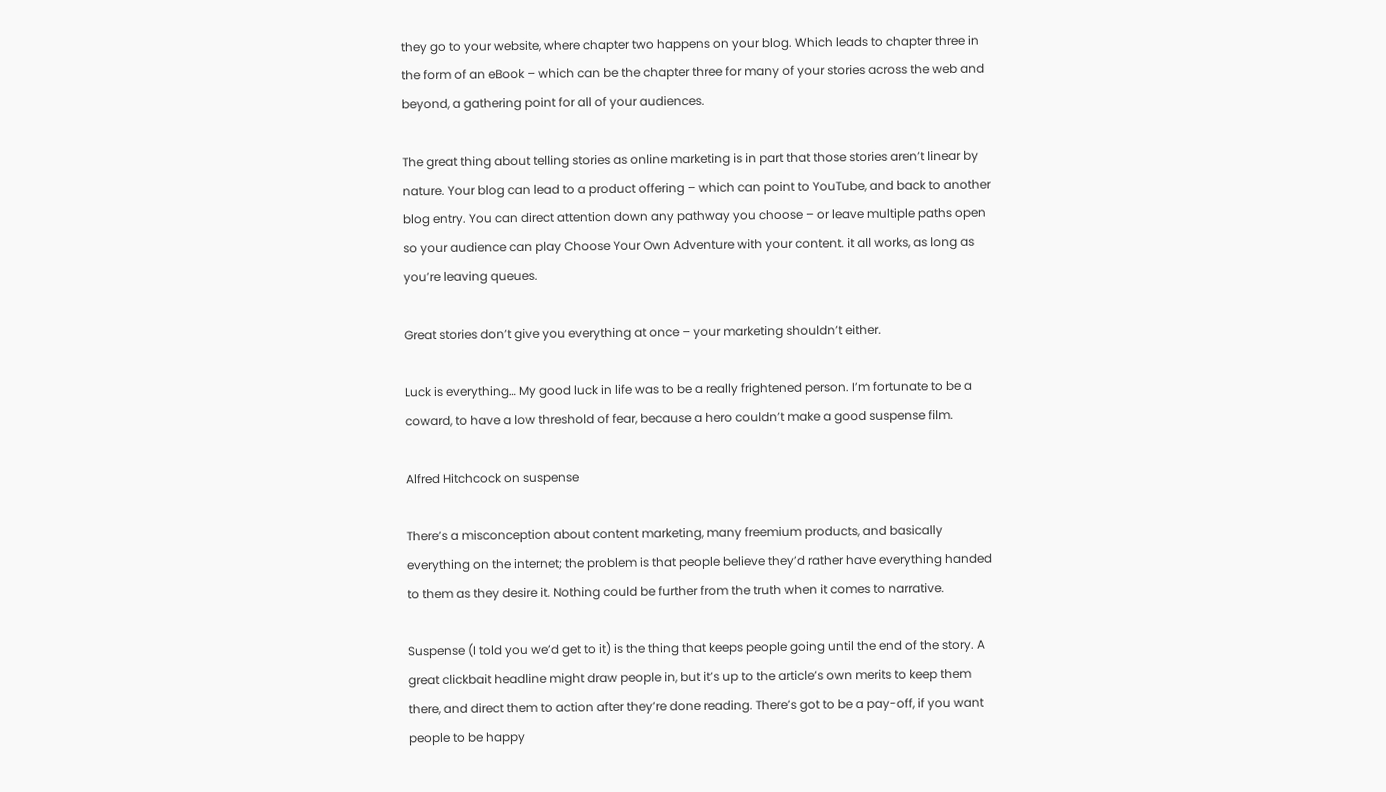they go to your website, where chapter two happens on your blog. Which leads to chapter three in the form of an eBook – which can be the chapter three for many of your stories across the web and beyond, a gathering point for all of your audiences.

The great thing about telling stories as online marketing is in part that those stories aren’t linear by nature. Your blog can lead to a product offering – which can point to YouTube, and back to another blog entry. You can direct attention down any pathway you choose – or leave multiple paths open so your audience can play Choose Your Own Adventure with your content. it all works, as long as you’re leaving queues.

Great stories don’t give you everything at once – your marketing shouldn’t either.

Luck is everything… My good luck in life was to be a really frightened person. I’m fortunate to be a coward, to have a low threshold of fear, because a hero couldn’t make a good suspense film.

Alfred Hitchcock on suspense

There’s a misconception about content marketing, many freemium products, and basically everything on the internet; the problem is that people believe they’d rather have everything handed to them as they desire it. Nothing could be further from the truth when it comes to narrative.

Suspense (I told you we’d get to it) is the thing that keeps people going until the end of the story. A great clickbait headline might draw people in, but it’s up to the article’s own merits to keep them there, and direct them to action after they’re done reading. There’s got to be a pay-off, if you want people to be happy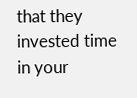that they invested time in your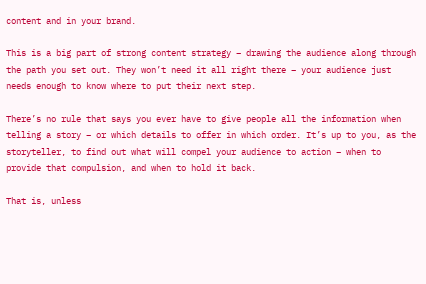content and in your brand.

This is a big part of strong content strategy – drawing the audience along through the path you set out. They won’t need it all right there – your audience just needs enough to know where to put their next step.

There’s no rule that says you ever have to give people all the information when telling a story – or which details to offer in which order. It’s up to you, as the storyteller, to find out what will compel your audience to action – when to provide that compulsion, and when to hold it back.

That is, unless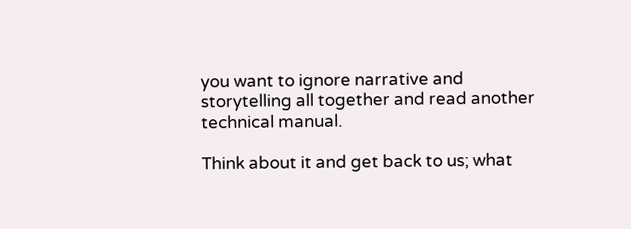you want to ignore narrative and storytelling all together and read another technical manual.

Think about it and get back to us; what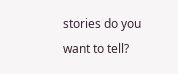stories do you want to tell?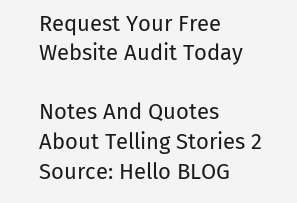Request Your Free Website Audit Today

Notes And Quotes About Telling Stories 2
Source: Hello BLOG